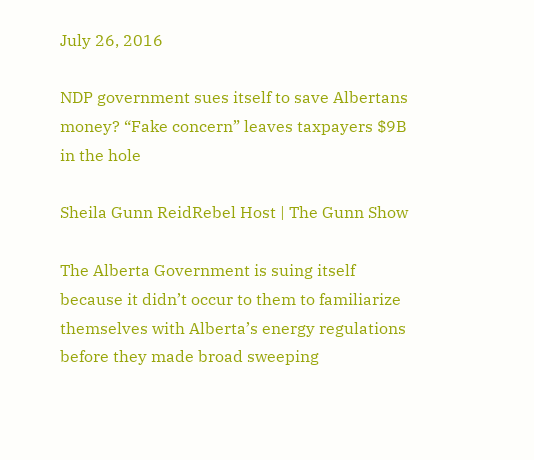July 26, 2016

NDP government sues itself to save Albertans money? “Fake concern” leaves taxpayers $9B in the hole

Sheila Gunn ReidRebel Host | The Gunn Show

The Alberta Government is suing itself because it didn’t occur to them to familiarize themselves with Alberta’s energy regulations before they made broad sweeping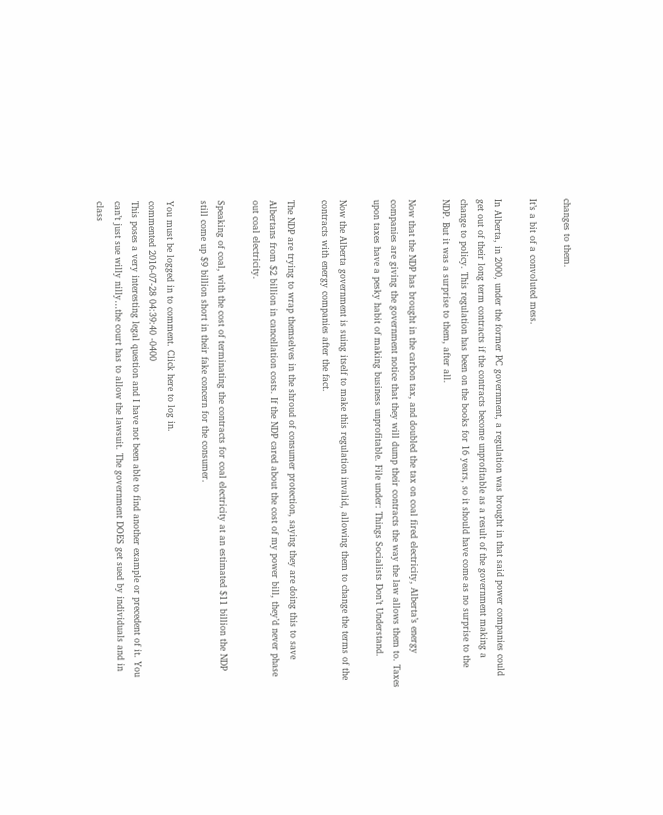changes to them.

It’s a bit of a convoluted mess.

In Alberta, in 2000, under the former PC government, a regulation was brought in that said power companies could get out of their long term contracts if the contracts become unprofitable as a result of the government making a change to policy. This regulation has been on the books for 16 years, so it should have come as no surprise to the NDP. But it was a surprise to them, after all.

Now that the NDP has brought in the carbon tax, and doubled the tax on coal fired electricity, Alberta’s energy companies are giving the government notice that they will dump their contracts the way the law allows them to. Taxes upon taxes have a pesky habit of making business unprofitable. File under: Things Socialists Don’t Understand.

Now the Alberta government is suing itself to make this regulation invalid, allowing them to change the terms of the contracts with energy companies after the fact.

The NDP are trying to wrap themselves in the shroud of consumer protection, saying they are doing this to save Albertans from $2 billion in cancellation costs. If the NDP cared about the cost of my power bill, they’d never phase out coal electricity.

Speaking of coal, with the cost of terminating the contracts for coal electricity at an estimated $11 billion the NDP still come up $9 billion short in their fake concern for the consumer.

You must be logged in to comment. Click here to log in.
commented 2016-07-28 04:39:40 -0400
This poses a very interesting legal question and I have not been able to find another example or precedent of it. You can’t just sue willy nilly…the court has to allow the lawsuit. The government DOES get sued by individuals and in class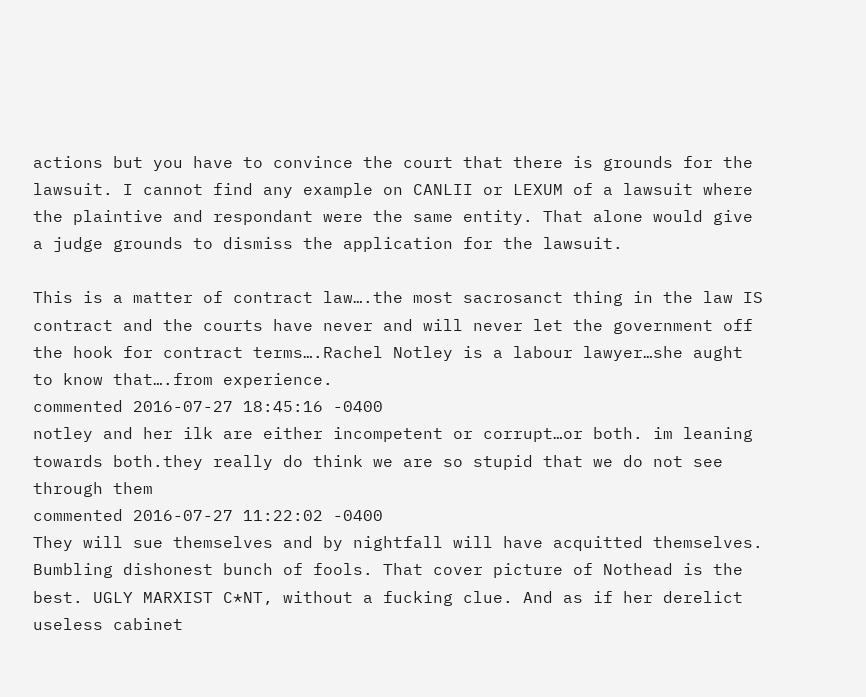actions but you have to convince the court that there is grounds for the lawsuit. I cannot find any example on CANLII or LEXUM of a lawsuit where the plaintive and respondant were the same entity. That alone would give a judge grounds to dismiss the application for the lawsuit.

This is a matter of contract law….the most sacrosanct thing in the law IS contract and the courts have never and will never let the government off the hook for contract terms….Rachel Notley is a labour lawyer…she aught to know that….from experience.
commented 2016-07-27 18:45:16 -0400
notley and her ilk are either incompetent or corrupt…or both. im leaning towards both.they really do think we are so stupid that we do not see through them
commented 2016-07-27 11:22:02 -0400
They will sue themselves and by nightfall will have acquitted themselves. Bumbling dishonest bunch of fools. That cover picture of Nothead is the best. UGLY MARXIST C*NT, without a fucking clue. And as if her derelict useless cabinet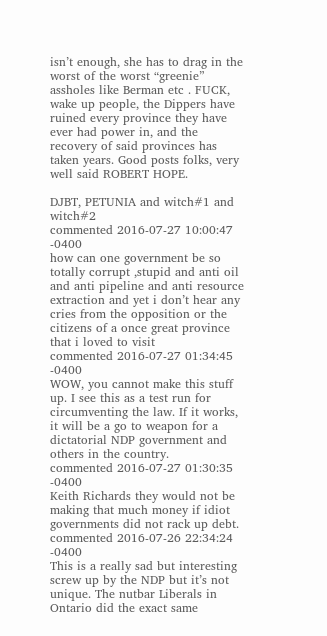isn’t enough, she has to drag in the worst of the worst “greenie” assholes like Berman etc . FUCK, wake up people, the Dippers have ruined every province they have ever had power in, and the recovery of said provinces has taken years. Good posts folks, very well said ROBERT HOPE.

DJBT, PETUNIA and witch#1 and witch#2
commented 2016-07-27 10:00:47 -0400
how can one government be so totally corrupt ,stupid and anti oil and anti pipeline and anti resource extraction and yet i don’t hear any cries from the opposition or the citizens of a once great province that i loved to visit
commented 2016-07-27 01:34:45 -0400
WOW, you cannot make this stuff up. I see this as a test run for circumventing the law. If it works, it will be a go to weapon for a dictatorial NDP government and others in the country.
commented 2016-07-27 01:30:35 -0400
Keith Richards they would not be making that much money if idiot governments did not rack up debt.
commented 2016-07-26 22:34:24 -0400
This is a really sad but interesting screw up by the NDP but it’s not unique. The nutbar Liberals in Ontario did the exact same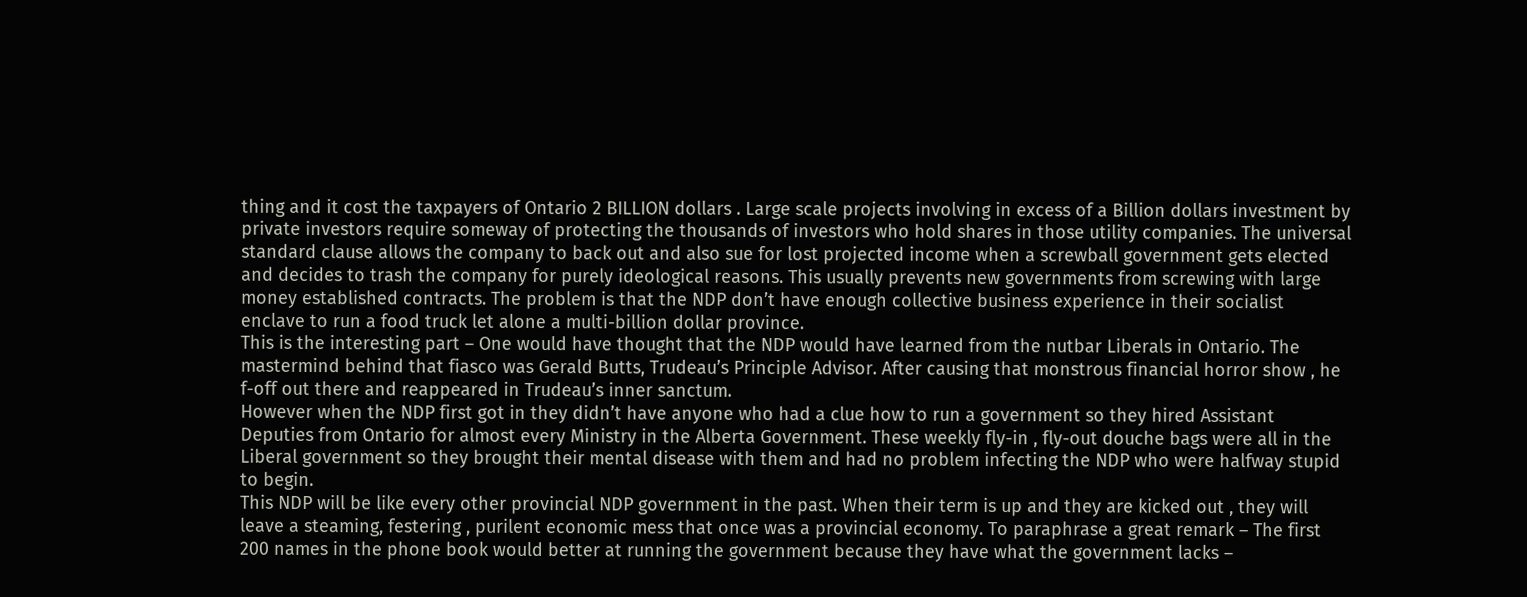thing and it cost the taxpayers of Ontario 2 BILLION dollars . Large scale projects involving in excess of a Billion dollars investment by private investors require someway of protecting the thousands of investors who hold shares in those utility companies. The universal standard clause allows the company to back out and also sue for lost projected income when a screwball government gets elected and decides to trash the company for purely ideological reasons. This usually prevents new governments from screwing with large money established contracts. The problem is that the NDP don’t have enough collective business experience in their socialist enclave to run a food truck let alone a multi-billion dollar province.
This is the interesting part – One would have thought that the NDP would have learned from the nutbar Liberals in Ontario. The mastermind behind that fiasco was Gerald Butts, Trudeau’s Principle Advisor. After causing that monstrous financial horror show , he f-off out there and reappeared in Trudeau’s inner sanctum.
However when the NDP first got in they didn’t have anyone who had a clue how to run a government so they hired Assistant Deputies from Ontario for almost every Ministry in the Alberta Government. These weekly fly-in , fly-out douche bags were all in the Liberal government so they brought their mental disease with them and had no problem infecting the NDP who were halfway stupid to begin.
This NDP will be like every other provincial NDP government in the past. When their term is up and they are kicked out , they will leave a steaming, festering , purilent economic mess that once was a provincial economy. To paraphrase a great remark – The first 200 names in the phone book would better at running the government because they have what the government lacks –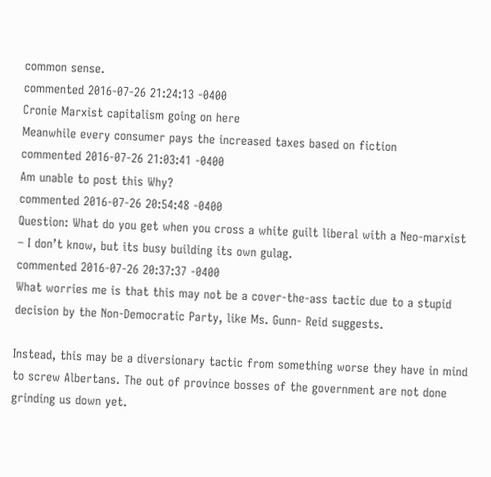common sense.
commented 2016-07-26 21:24:13 -0400
Cronie Marxist capitalism going on here
Meanwhile every consumer pays the increased taxes based on fiction
commented 2016-07-26 21:03:41 -0400
Am unable to post this Why?
commented 2016-07-26 20:54:48 -0400
Question: What do you get when you cross a white guilt liberal with a Neo-marxist – I don’t know, but its busy building its own gulag.
commented 2016-07-26 20:37:37 -0400
What worries me is that this may not be a cover-the-ass tactic due to a stupid decision by the Non-Democratic Party, like Ms. Gunn- Reid suggests.

Instead, this may be a diversionary tactic from something worse they have in mind to screw Albertans. The out of province bosses of the government are not done grinding us down yet.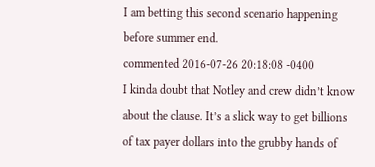I am betting this second scenario happening before summer end.
commented 2016-07-26 20:18:08 -0400
I kinda doubt that Notley and crew didn’t know about the clause. It’s a slick way to get billions of tax payer dollars into the grubby hands of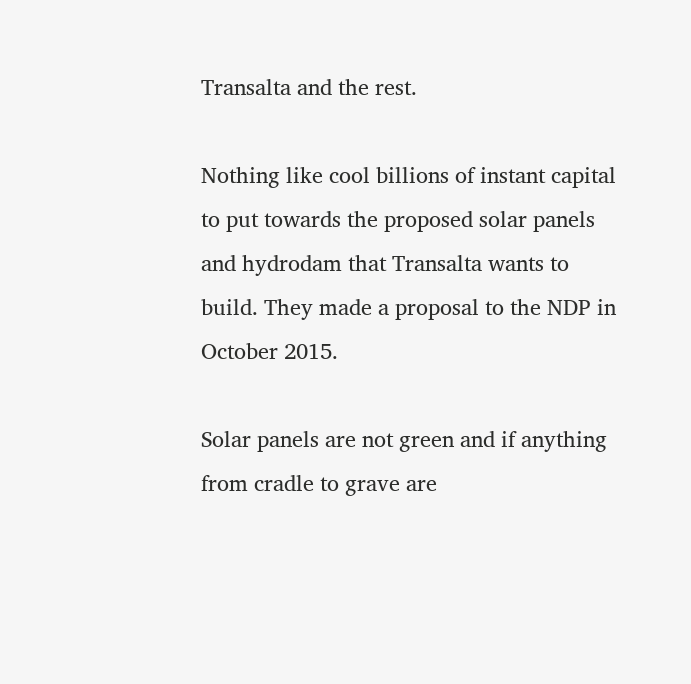Transalta and the rest.

Nothing like cool billions of instant capital to put towards the proposed solar panels and hydrodam that Transalta wants to build. They made a proposal to the NDP in October 2015.

Solar panels are not green and if anything from cradle to grave are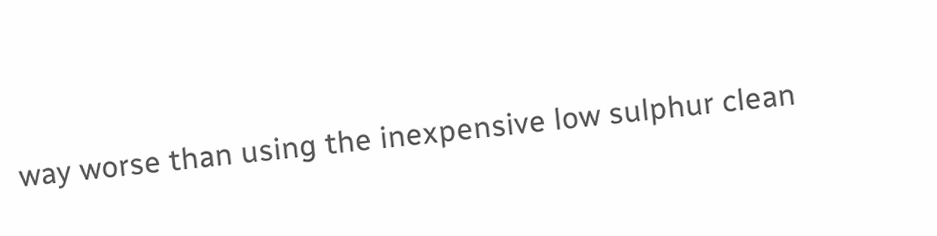way worse than using the inexpensive low sulphur clean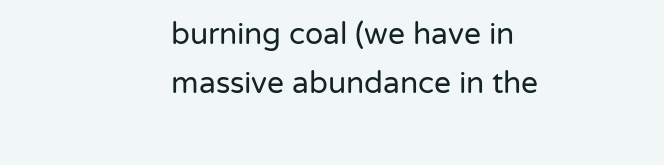burning coal (we have in massive abundance in the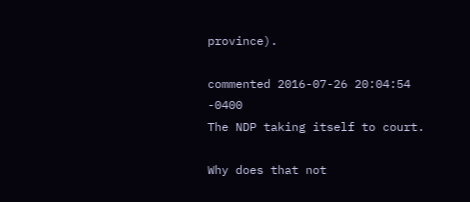province).

commented 2016-07-26 20:04:54 -0400
The NDP taking itself to court.

Why does that not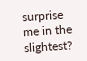surprise me in the slightest?